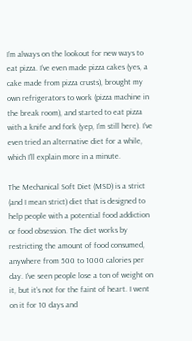I’m always on the lookout for new ways to eat pizza. I’ve even made pizza cakes (yes, a cake made from pizza crusts), brought my own refrigerators to work (pizza machine in the break room), and started to eat pizza with a knife and fork (yep, I’m still here). I’ve even tried an alternative diet for a while, which I’ll explain more in a minute.

The Mechanical Soft Diet (MSD) is a strict (and I mean strict) diet that is designed to help people with a potential food addiction or food obsession. The diet works by restricting the amount of food consumed, anywhere from 500 to 1000 calories per day. I’ve seen people lose a ton of weight on it, but it’s not for the faint of heart. I went on it for 10 days and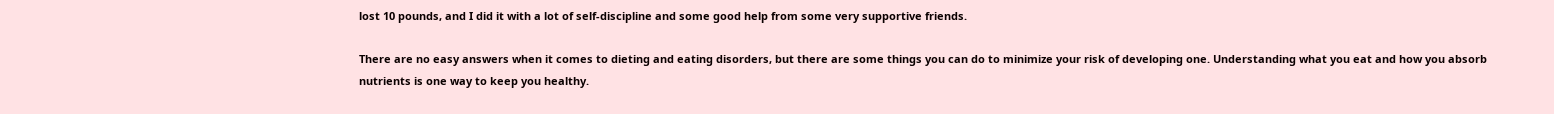lost 10 pounds, and I did it with a lot of self-discipline and some good help from some very supportive friends.

There are no easy answers when it comes to dieting and eating disorders, but there are some things you can do to minimize your risk of developing one. Understanding what you eat and how you absorb nutrients is one way to keep you healthy.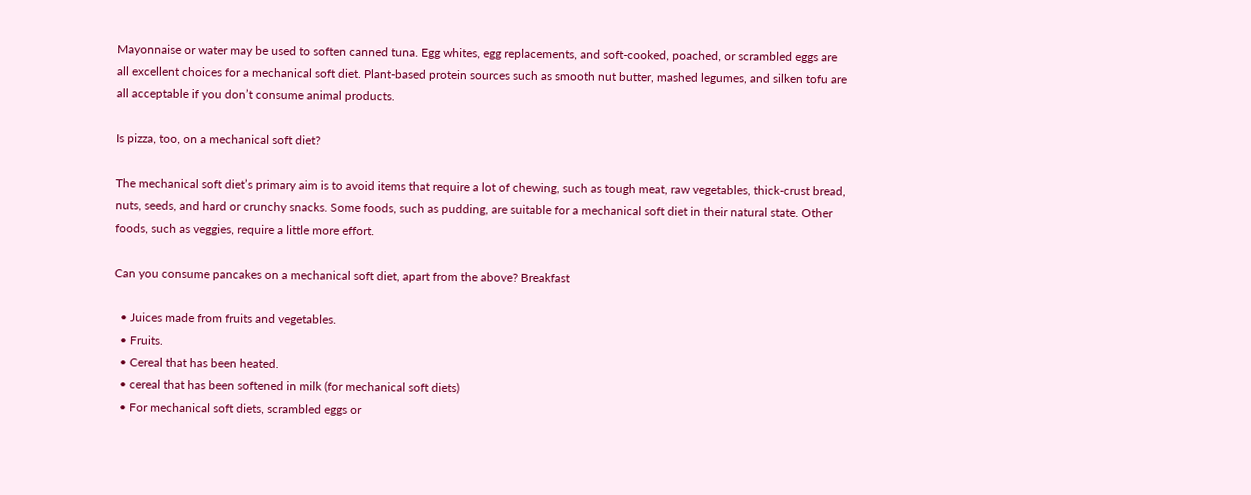Mayonnaise or water may be used to soften canned tuna. Egg whites, egg replacements, and soft-cooked, poached, or scrambled eggs are all excellent choices for a mechanical soft diet. Plant-based protein sources such as smooth nut butter, mashed legumes, and silken tofu are all acceptable if you don’t consume animal products.

Is pizza, too, on a mechanical soft diet?

The mechanical soft diet’s primary aim is to avoid items that require a lot of chewing, such as tough meat, raw vegetables, thick-crust bread, nuts, seeds, and hard or crunchy snacks. Some foods, such as pudding, are suitable for a mechanical soft diet in their natural state. Other foods, such as veggies, require a little more effort.

Can you consume pancakes on a mechanical soft diet, apart from the above? Breakfast

  • Juices made from fruits and vegetables.
  • Fruits.
  • Cereal that has been heated.
  • cereal that has been softened in milk (for mechanical soft diets)
  • For mechanical soft diets, scrambled eggs or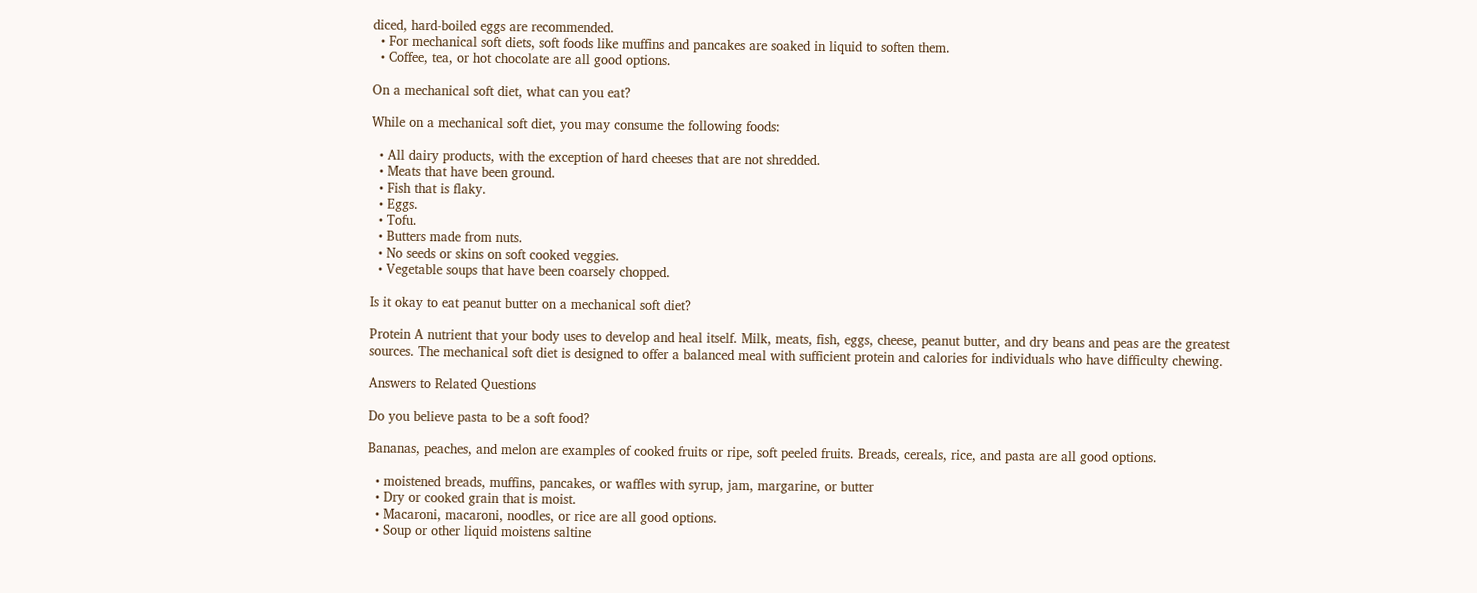diced, hard-boiled eggs are recommended.
  • For mechanical soft diets, soft foods like muffins and pancakes are soaked in liquid to soften them.
  • Coffee, tea, or hot chocolate are all good options.

On a mechanical soft diet, what can you eat?

While on a mechanical soft diet, you may consume the following foods:

  • All dairy products, with the exception of hard cheeses that are not shredded.
  • Meats that have been ground.
  • Fish that is flaky.
  • Eggs.
  • Tofu.
  • Butters made from nuts.
  • No seeds or skins on soft cooked veggies.
  • Vegetable soups that have been coarsely chopped.

Is it okay to eat peanut butter on a mechanical soft diet?

Protein A nutrient that your body uses to develop and heal itself. Milk, meats, fish, eggs, cheese, peanut butter, and dry beans and peas are the greatest sources. The mechanical soft diet is designed to offer a balanced meal with sufficient protein and calories for individuals who have difficulty chewing.

Answers to Related Questions

Do you believe pasta to be a soft food?

Bananas, peaches, and melon are examples of cooked fruits or ripe, soft peeled fruits. Breads, cereals, rice, and pasta are all good options.

  • moistened breads, muffins, pancakes, or waffles with syrup, jam, margarine, or butter
  • Dry or cooked grain that is moist.
  • Macaroni, macaroni, noodles, or rice are all good options.
  • Soup or other liquid moistens saltine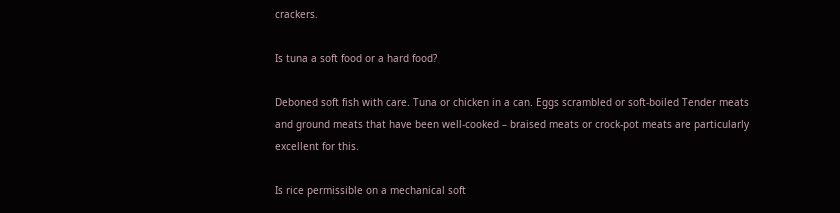crackers.

Is tuna a soft food or a hard food?

Deboned soft fish with care. Tuna or chicken in a can. Eggs scrambled or soft-boiled Tender meats and ground meats that have been well-cooked – braised meats or crock-pot meats are particularly excellent for this.

Is rice permissible on a mechanical soft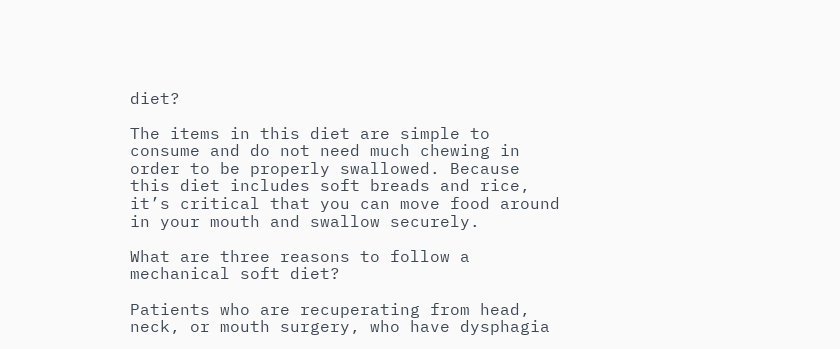diet?

The items in this diet are simple to consume and do not need much chewing in order to be properly swallowed. Because this diet includes soft breads and rice, it’s critical that you can move food around in your mouth and swallow securely.

What are three reasons to follow a mechanical soft diet?

Patients who are recuperating from head, neck, or mouth surgery, who have dysphagia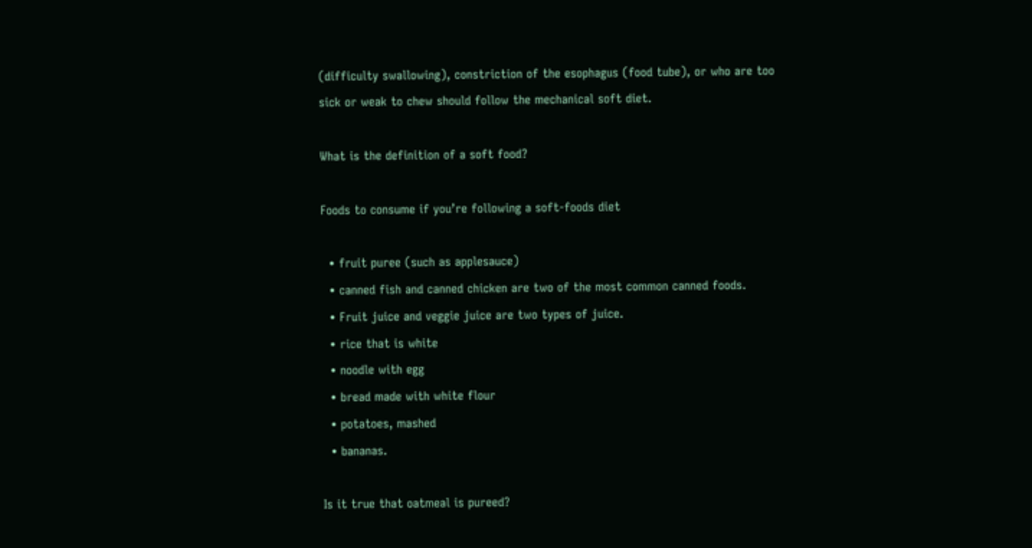(difficulty swallowing), constriction of the esophagus (food tube), or who are too sick or weak to chew should follow the mechanical soft diet.

What is the definition of a soft food?

Foods to consume if you’re following a soft-foods diet

  • fruit puree (such as applesauce)
  • canned fish and canned chicken are two of the most common canned foods.
  • Fruit juice and veggie juice are two types of juice.
  • rice that is white
  • noodle with egg
  • bread made with white flour
  • potatoes, mashed
  • bananas.

Is it true that oatmeal is pureed?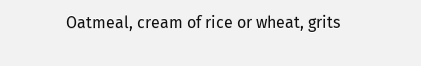Oatmeal, cream of rice or wheat, grits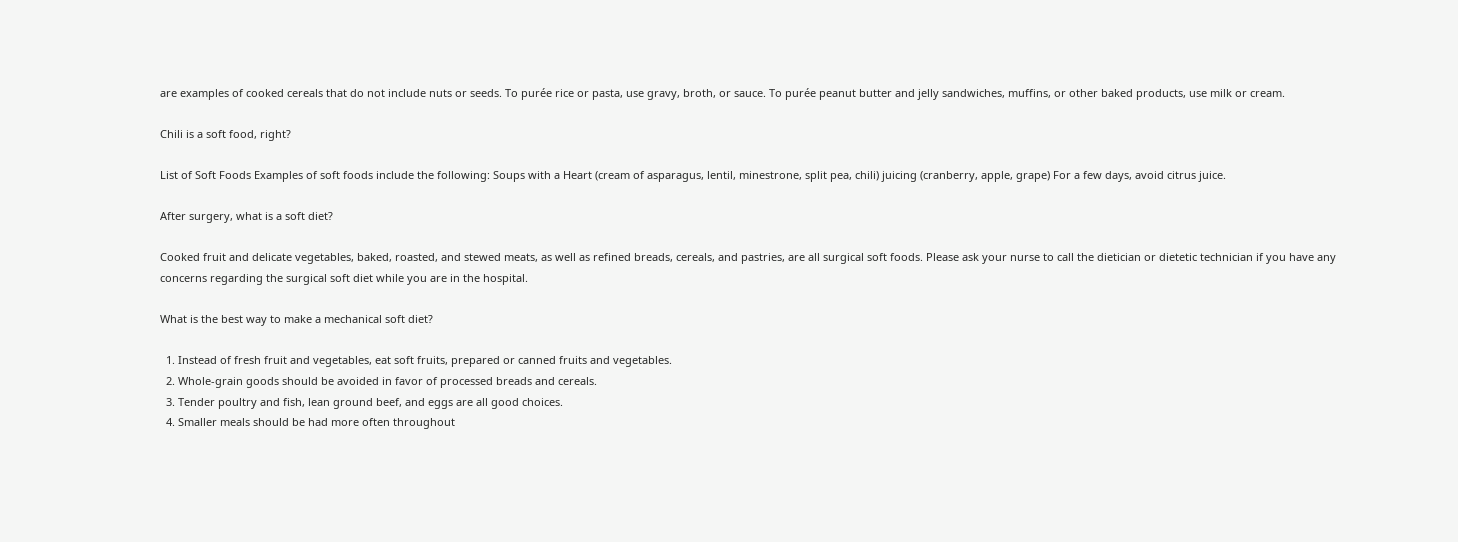are examples of cooked cereals that do not include nuts or seeds. To purée rice or pasta, use gravy, broth, or sauce. To purée peanut butter and jelly sandwiches, muffins, or other baked products, use milk or cream.

Chili is a soft food, right?

List of Soft Foods Examples of soft foods include the following: Soups with a Heart (cream of asparagus, lentil, minestrone, split pea, chili) juicing (cranberry, apple, grape) For a few days, avoid citrus juice.

After surgery, what is a soft diet?

Cooked fruit and delicate vegetables, baked, roasted, and stewed meats, as well as refined breads, cereals, and pastries, are all surgical soft foods. Please ask your nurse to call the dietician or dietetic technician if you have any concerns regarding the surgical soft diet while you are in the hospital.

What is the best way to make a mechanical soft diet?

  1. Instead of fresh fruit and vegetables, eat soft fruits, prepared or canned fruits and vegetables.
  2. Whole-grain goods should be avoided in favor of processed breads and cereals.
  3. Tender poultry and fish, lean ground beef, and eggs are all good choices.
  4. Smaller meals should be had more often throughout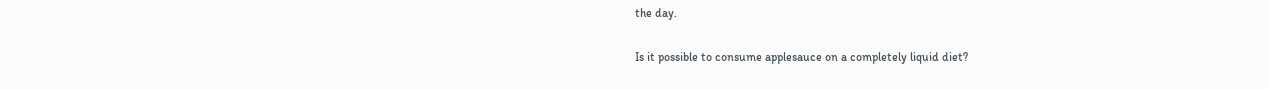the day.

Is it possible to consume applesauce on a completely liquid diet?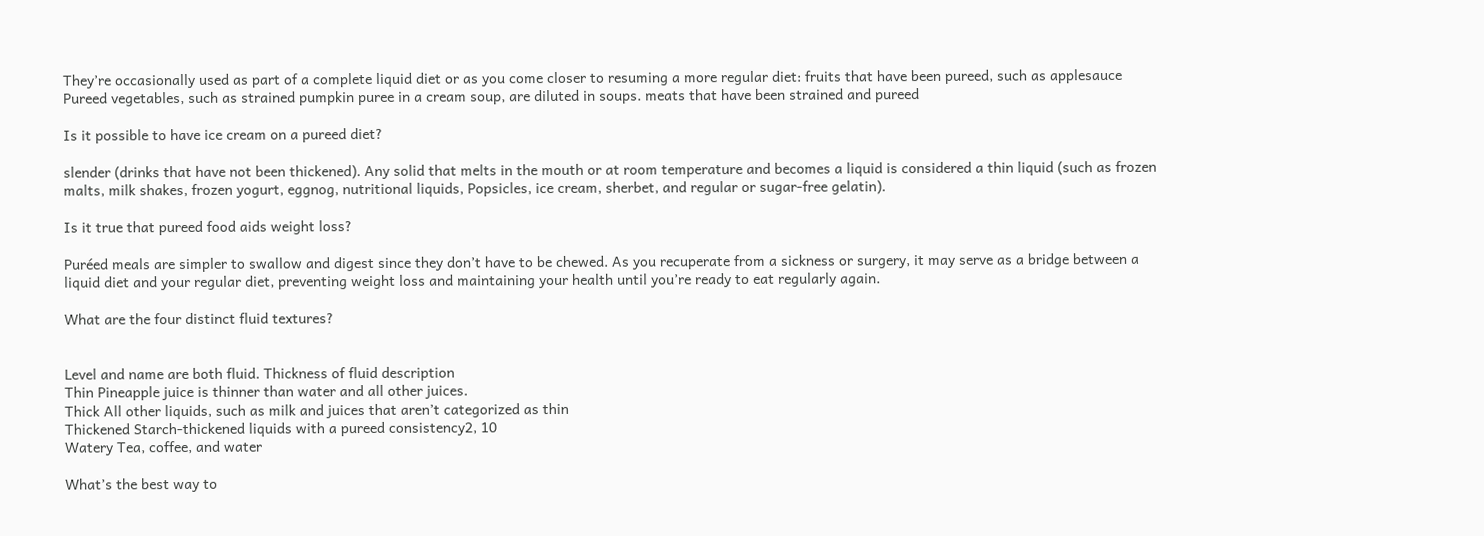They’re occasionally used as part of a complete liquid diet or as you come closer to resuming a more regular diet: fruits that have been pureed, such as applesauce Pureed vegetables, such as strained pumpkin puree in a cream soup, are diluted in soups. meats that have been strained and pureed

Is it possible to have ice cream on a pureed diet?

slender (drinks that have not been thickened). Any solid that melts in the mouth or at room temperature and becomes a liquid is considered a thin liquid (such as frozen malts, milk shakes, frozen yogurt, eggnog, nutritional liquids, Popsicles, ice cream, sherbet, and regular or sugar-free gelatin).

Is it true that pureed food aids weight loss?

Puréed meals are simpler to swallow and digest since they don’t have to be chewed. As you recuperate from a sickness or surgery, it may serve as a bridge between a liquid diet and your regular diet, preventing weight loss and maintaining your health until you’re ready to eat regularly again.

What are the four distinct fluid textures?


Level and name are both fluid. Thickness of fluid description
Thin Pineapple juice is thinner than water and all other juices.
Thick All other liquids, such as milk and juices that aren’t categorized as thin
Thickened Starch-thickened liquids with a pureed consistency2, 10
Watery Tea, coffee, and water

What’s the best way to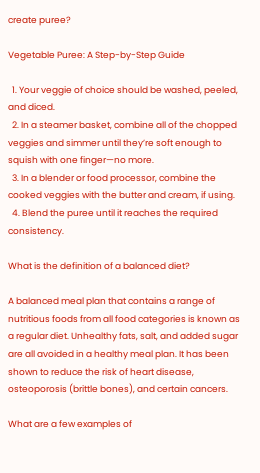create puree?

Vegetable Puree: A Step-by-Step Guide

  1. Your veggie of choice should be washed, peeled, and diced.
  2. In a steamer basket, combine all of the chopped veggies and simmer until they’re soft enough to squish with one finger—no more.
  3. In a blender or food processor, combine the cooked veggies with the butter and cream, if using.
  4. Blend the puree until it reaches the required consistency.

What is the definition of a balanced diet?

A balanced meal plan that contains a range of nutritious foods from all food categories is known as a regular diet. Unhealthy fats, salt, and added sugar are all avoided in a healthy meal plan. It has been shown to reduce the risk of heart disease, osteoporosis (brittle bones), and certain cancers.

What are a few examples of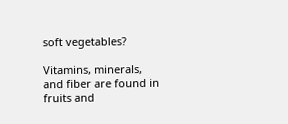soft vegetables?

Vitamins, minerals, and fiber are found in fruits and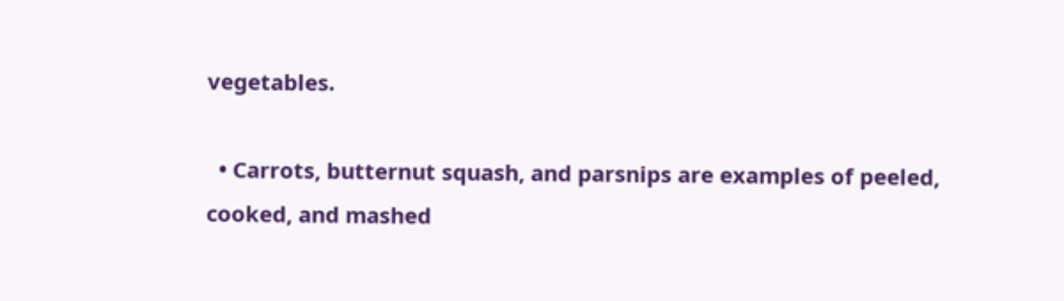vegetables.

  • Carrots, butternut squash, and parsnips are examples of peeled, cooked, and mashed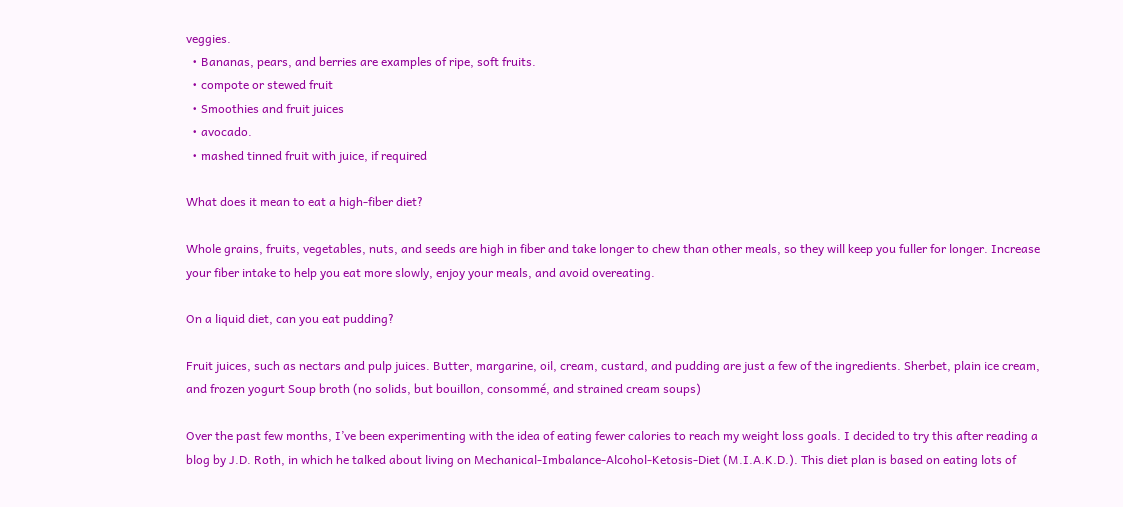veggies.
  • Bananas, pears, and berries are examples of ripe, soft fruits.
  • compote or stewed fruit
  • Smoothies and fruit juices
  • avocado.
  • mashed tinned fruit with juice, if required

What does it mean to eat a high-fiber diet?

Whole grains, fruits, vegetables, nuts, and seeds are high in fiber and take longer to chew than other meals, so they will keep you fuller for longer. Increase your fiber intake to help you eat more slowly, enjoy your meals, and avoid overeating.

On a liquid diet, can you eat pudding?

Fruit juices, such as nectars and pulp juices. Butter, margarine, oil, cream, custard, and pudding are just a few of the ingredients. Sherbet, plain ice cream, and frozen yogurt Soup broth (no solids, but bouillon, consommé, and strained cream soups)

Over the past few months, I’ve been experimenting with the idea of eating fewer calories to reach my weight loss goals. I decided to try this after reading a blog by J.D. Roth, in which he talked about living on Mechanical-Imbalance-Alcohol-Ketosis-Diet (M.I.A.K.D.). This diet plan is based on eating lots of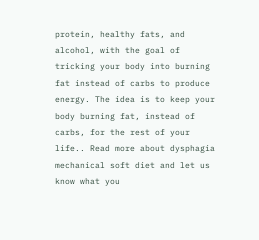protein, healthy fats, and alcohol, with the goal of tricking your body into burning fat instead of carbs to produce energy. The idea is to keep your body burning fat, instead of carbs, for the rest of your life.. Read more about dysphagia mechanical soft diet and let us know what you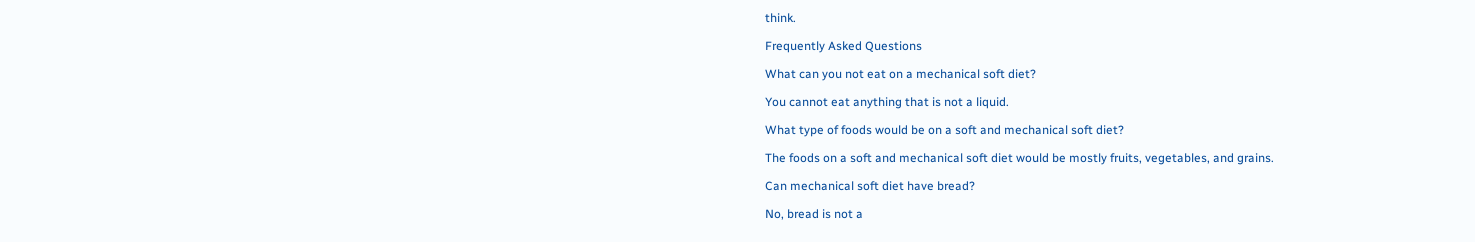think.

Frequently Asked Questions

What can you not eat on a mechanical soft diet?

You cannot eat anything that is not a liquid.

What type of foods would be on a soft and mechanical soft diet?

The foods on a soft and mechanical soft diet would be mostly fruits, vegetables, and grains.

Can mechanical soft diet have bread?

No, bread is not a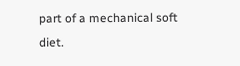part of a mechanical soft diet.